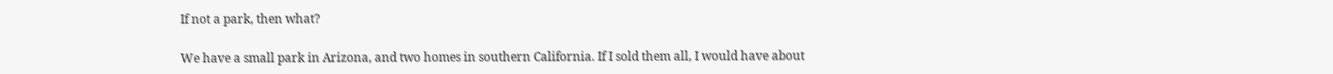If not a park, then what?

We have a small park in Arizona, and two homes in southern California. If I sold them all, I would have about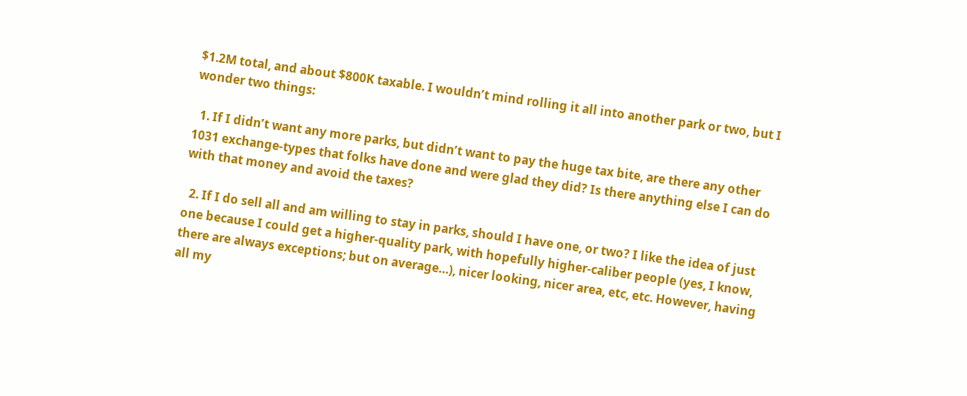$1.2M total, and about $800K taxable. I wouldn’t mind rolling it all into another park or two, but I wonder two things:

  1. If I didn’t want any more parks, but didn’t want to pay the huge tax bite, are there any other 1031 exchange-types that folks have done and were glad they did? Is there anything else I can do with that money and avoid the taxes?

  2. If I do sell all and am willing to stay in parks, should I have one, or two? I like the idea of just one because I could get a higher-quality park, with hopefully higher-caliber people (yes, I know, there are always exceptions; but on average…), nicer looking, nicer area, etc, etc. However, having all my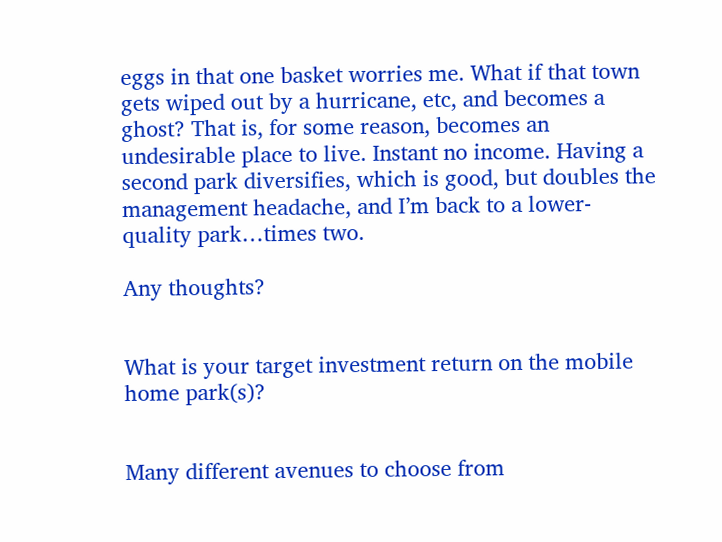eggs in that one basket worries me. What if that town gets wiped out by a hurricane, etc, and becomes a ghost? That is, for some reason, becomes an undesirable place to live. Instant no income. Having a second park diversifies, which is good, but doubles the management headache, and I’m back to a lower-quality park…times two.

Any thoughts?


What is your target investment return on the mobile home park(s)?


Many different avenues to choose from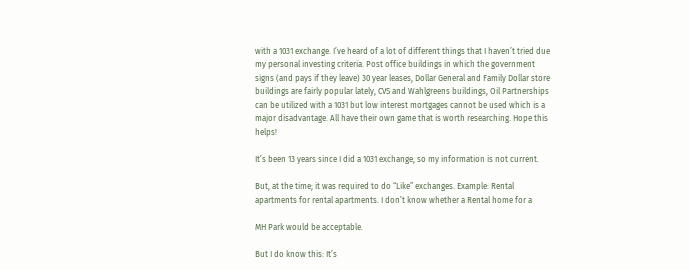with a 1031 exchange. I’ve heard of a lot of different things that I haven’t tried due my personal investing criteria. Post office buildings in which the government signs (and pays if they leave) 30 year leases, Dollar General and Family Dollar store buildings are fairly popular lately, CVS and Wahlgreens buildings, Oil Partnerships can be utilized with a 1031 but low interest mortgages cannot be used which is a major disadvantage. All have their own game that is worth researching. Hope this helps!

It’s been 13 years since I did a 1031 exchange, so my information is not current.

But, at the time; it was required to do “Like” exchanges. Example: Rental apartments for rental apartments. I don’t know whether a Rental home for a

MH Park would be acceptable.

But I do know this: It’s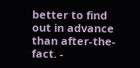better to find out in advance than after-the-fact. -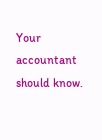Your accountant should know.